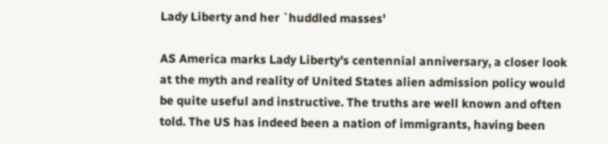Lady Liberty and her `huddled masses'

AS America marks Lady Liberty's centennial anniversary, a closer look at the myth and reality of United States alien admission policy would be quite useful and instructive. The truths are well known and often told. The US has indeed been a nation of immigrants, having been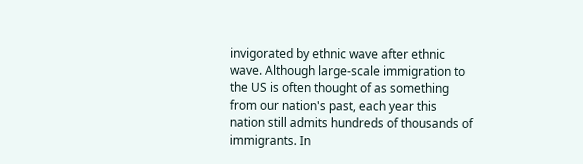invigorated by ethnic wave after ethnic wave. Although large-scale immigration to the US is often thought of as something from our nation's past, each year this nation still admits hundreds of thousands of immigrants. In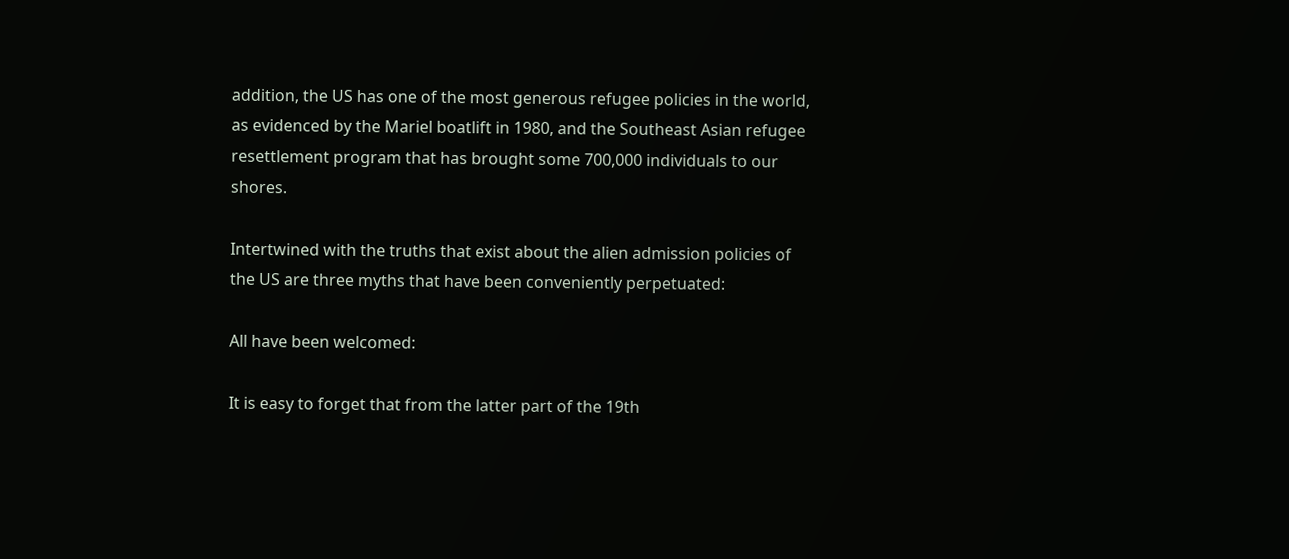addition, the US has one of the most generous refugee policies in the world, as evidenced by the Mariel boatlift in 1980, and the Southeast Asian refugee resettlement program that has brought some 700,000 individuals to our shores.

Intertwined with the truths that exist about the alien admission policies of the US are three myths that have been conveniently perpetuated:

All have been welcomed:

It is easy to forget that from the latter part of the 19th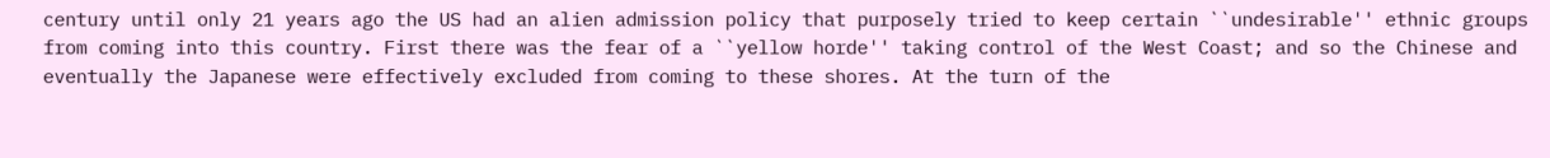century until only 21 years ago the US had an alien admission policy that purposely tried to keep certain ``undesirable'' ethnic groups from coming into this country. First there was the fear of a ``yellow horde'' taking control of the West Coast; and so the Chinese and eventually the Japanese were effectively excluded from coming to these shores. At the turn of the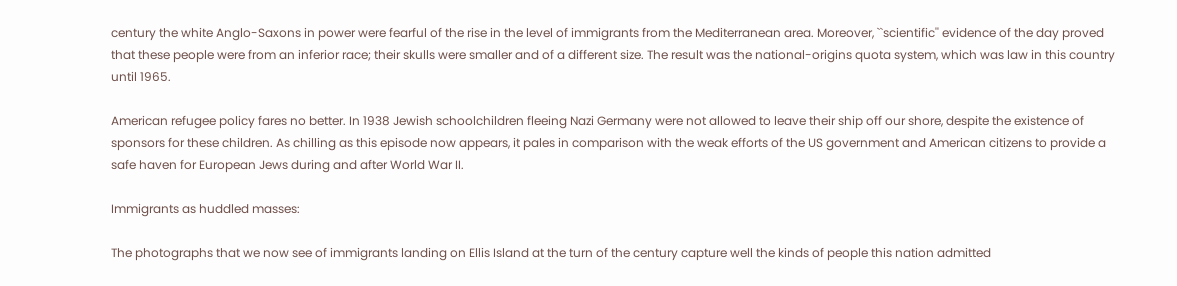century the white Anglo-Saxons in power were fearful of the rise in the level of immigrants from the Mediterranean area. Moreover, ``scientific'' evidence of the day proved that these people were from an inferior race; their skulls were smaller and of a different size. The result was the national-origins quota system, which was law in this country until 1965.

American refugee policy fares no better. In 1938 Jewish schoolchildren fleeing Nazi Germany were not allowed to leave their ship off our shore, despite the existence of sponsors for these children. As chilling as this episode now appears, it pales in comparison with the weak efforts of the US government and American citizens to provide a safe haven for European Jews during and after World War II.

Immigrants as huddled masses:

The photographs that we now see of immigrants landing on Ellis Island at the turn of the century capture well the kinds of people this nation admitted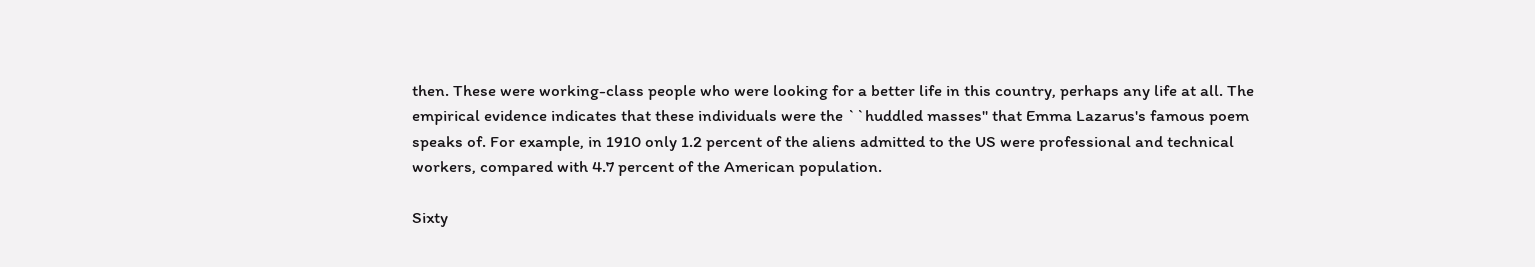then. These were working-class people who were looking for a better life in this country, perhaps any life at all. The empirical evidence indicates that these individuals were the ``huddled masses'' that Emma Lazarus's famous poem speaks of. For example, in 1910 only 1.2 percent of the aliens admitted to the US were professional and technical workers, compared with 4.7 percent of the American population.

Sixty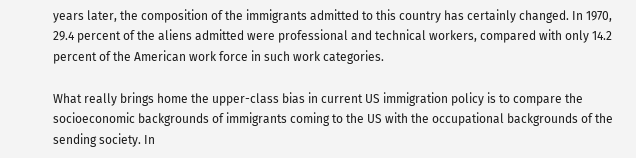years later, the composition of the immigrants admitted to this country has certainly changed. In 1970, 29.4 percent of the aliens admitted were professional and technical workers, compared with only 14.2 percent of the American work force in such work categories.

What really brings home the upper-class bias in current US immigration policy is to compare the socioeconomic backgrounds of immigrants coming to the US with the occupational backgrounds of the sending society. In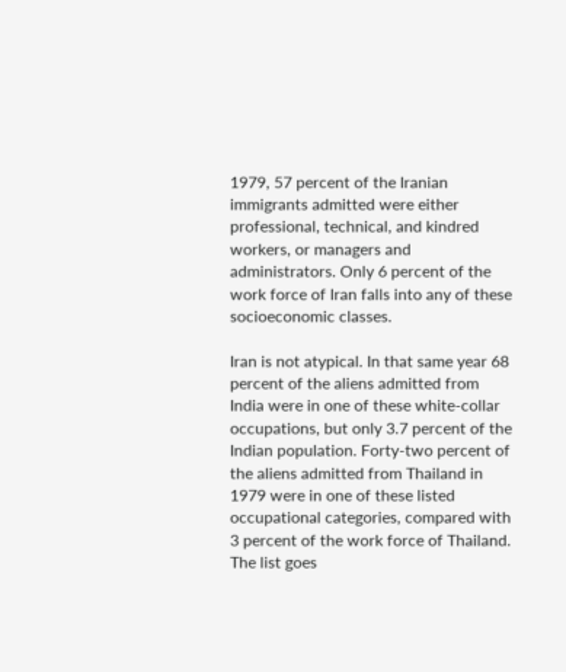1979, 57 percent of the Iranian immigrants admitted were either professional, technical, and kindred workers, or managers and administrators. Only 6 percent of the work force of Iran falls into any of these socioeconomic classes.

Iran is not atypical. In that same year 68 percent of the aliens admitted from India were in one of these white-collar occupations, but only 3.7 percent of the Indian population. Forty-two percent of the aliens admitted from Thailand in 1979 were in one of these listed occupational categories, compared with 3 percent of the work force of Thailand. The list goes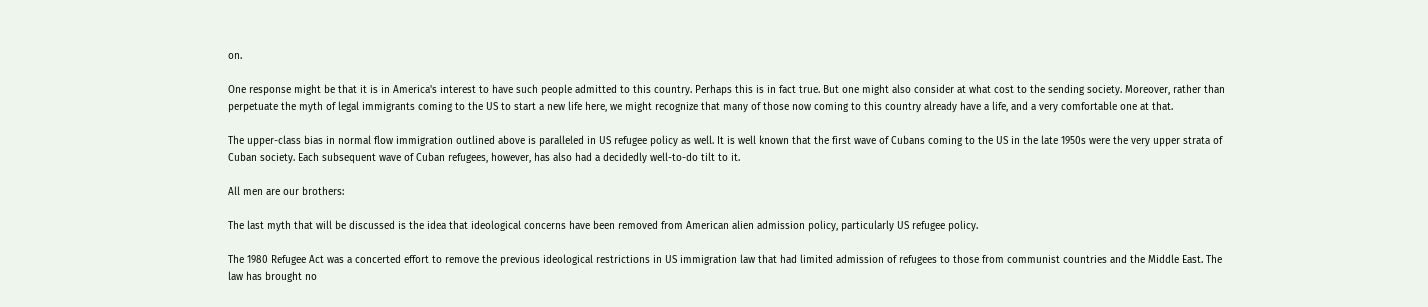on.

One response might be that it is in America's interest to have such people admitted to this country. Perhaps this is in fact true. But one might also consider at what cost to the sending society. Moreover, rather than perpetuate the myth of legal immigrants coming to the US to start a new life here, we might recognize that many of those now coming to this country already have a life, and a very comfortable one at that.

The upper-class bias in normal flow immigration outlined above is paralleled in US refugee policy as well. It is well known that the first wave of Cubans coming to the US in the late 1950s were the very upper strata of Cuban society. Each subsequent wave of Cuban refugees, however, has also had a decidedly well-to-do tilt to it.

All men are our brothers:

The last myth that will be discussed is the idea that ideological concerns have been removed from American alien admission policy, particularly US refugee policy.

The 1980 Refugee Act was a concerted effort to remove the previous ideological restrictions in US immigration law that had limited admission of refugees to those from communist countries and the Middle East. The law has brought no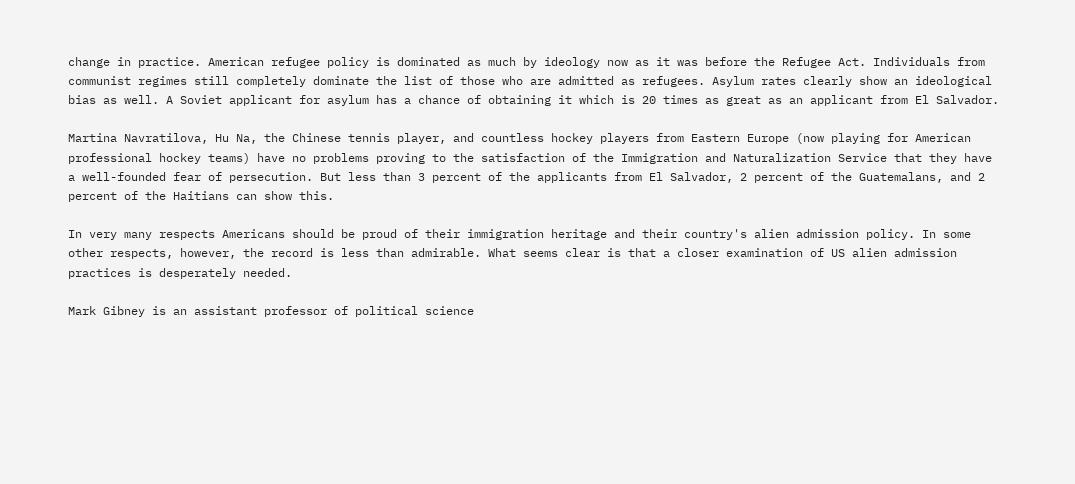change in practice. American refugee policy is dominated as much by ideology now as it was before the Refugee Act. Individuals from communist regimes still completely dominate the list of those who are admitted as refugees. Asylum rates clearly show an ideological bias as well. A Soviet applicant for asylum has a chance of obtaining it which is 20 times as great as an applicant from El Salvador.

Martina Navratilova, Hu Na, the Chinese tennis player, and countless hockey players from Eastern Europe (now playing for American professional hockey teams) have no problems proving to the satisfaction of the Immigration and Naturalization Service that they have a well-founded fear of persecution. But less than 3 percent of the applicants from El Salvador, 2 percent of the Guatemalans, and 2 percent of the Haitians can show this.

In very many respects Americans should be proud of their immigration heritage and their country's alien admission policy. In some other respects, however, the record is less than admirable. What seems clear is that a closer examination of US alien admission practices is desperately needed.

Mark Gibney is an assistant professor of political science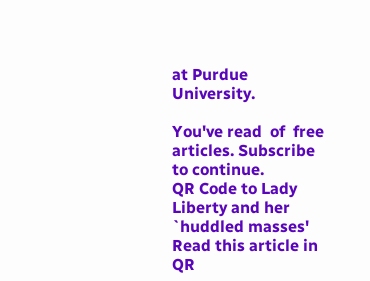at Purdue University.

You've read  of  free articles. Subscribe to continue.
QR Code to Lady Liberty and her `huddled masses'
Read this article in
QR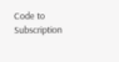Code to Subscription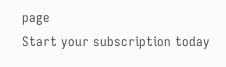page
Start your subscription today